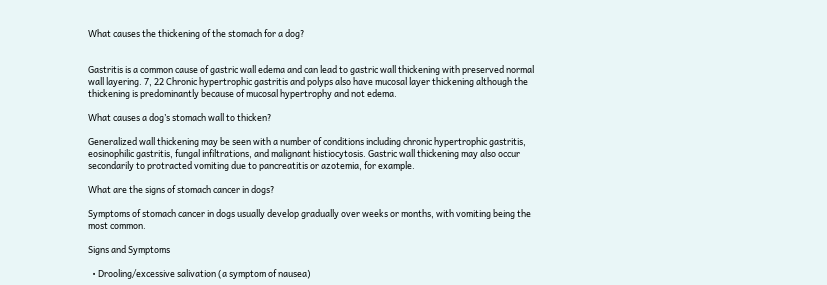What causes the thickening of the stomach for a dog?


Gastritis is a common cause of gastric wall edema and can lead to gastric wall thickening with preserved normal wall layering. 7, 22 Chronic hypertrophic gastritis and polyps also have mucosal layer thickening although the thickening is predominantly because of mucosal hypertrophy and not edema.

What causes a dog’s stomach wall to thicken?

Generalized wall thickening may be seen with a number of conditions including chronic hypertrophic gastritis, eosinophilic gastritis, fungal infiltrations, and malignant histiocytosis. Gastric wall thickening may also occur secondarily to protracted vomiting due to pancreatitis or azotemia, for example.

What are the signs of stomach cancer in dogs?

Symptoms of stomach cancer in dogs usually develop gradually over weeks or months, with vomiting being the most common.

Signs and Symptoms

  • Drooling/excessive salivation (a symptom of nausea)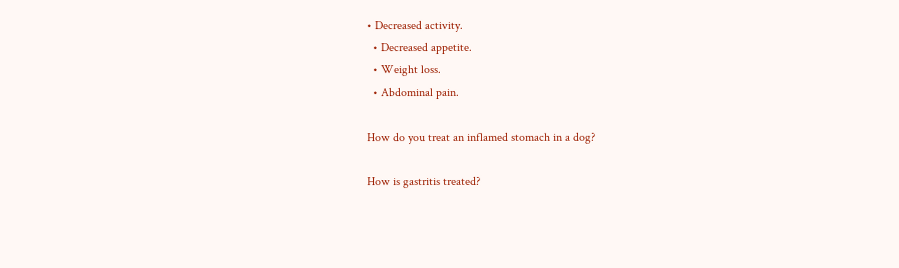• Decreased activity.
  • Decreased appetite.
  • Weight loss.
  • Abdominal pain.

How do you treat an inflamed stomach in a dog?

How is gastritis treated?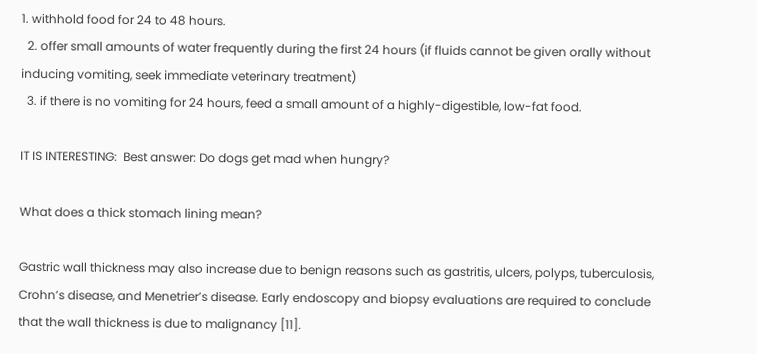1. withhold food for 24 to 48 hours.
  2. offer small amounts of water frequently during the first 24 hours (if fluids cannot be given orally without inducing vomiting, seek immediate veterinary treatment)
  3. if there is no vomiting for 24 hours, feed a small amount of a highly-digestible, low-fat food.

IT IS INTERESTING:  Best answer: Do dogs get mad when hungry?

What does a thick stomach lining mean?

Gastric wall thickness may also increase due to benign reasons such as gastritis, ulcers, polyps, tuberculosis, Crohn’s disease, and Menetrier’s disease. Early endoscopy and biopsy evaluations are required to conclude that the wall thickness is due to malignancy [11].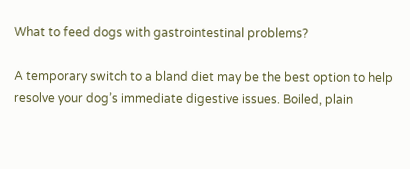What to feed dogs with gastrointestinal problems?

A temporary switch to a bland diet may be the best option to help resolve your dog’s immediate digestive issues. Boiled, plain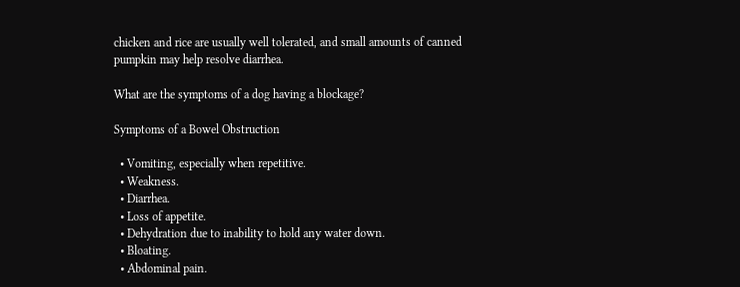chicken and rice are usually well tolerated, and small amounts of canned pumpkin may help resolve diarrhea.

What are the symptoms of a dog having a blockage?

Symptoms of a Bowel Obstruction

  • Vomiting, especially when repetitive.
  • Weakness.
  • Diarrhea.
  • Loss of appetite.
  • Dehydration due to inability to hold any water down.
  • Bloating.
  • Abdominal pain.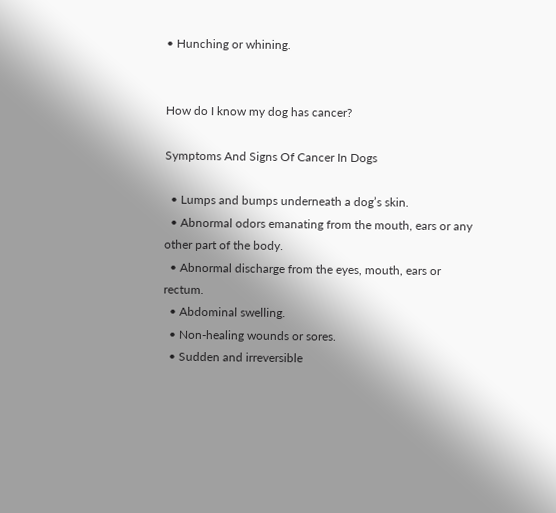• Hunching or whining.


How do I know my dog has cancer?

Symptoms And Signs Of Cancer In Dogs

  • Lumps and bumps underneath a dog’s skin.
  • Abnormal odors emanating from the mouth, ears or any other part of the body.
  • Abnormal discharge from the eyes, mouth, ears or rectum.
  • Abdominal swelling.
  • Non-healing wounds or sores.
  • Sudden and irreversible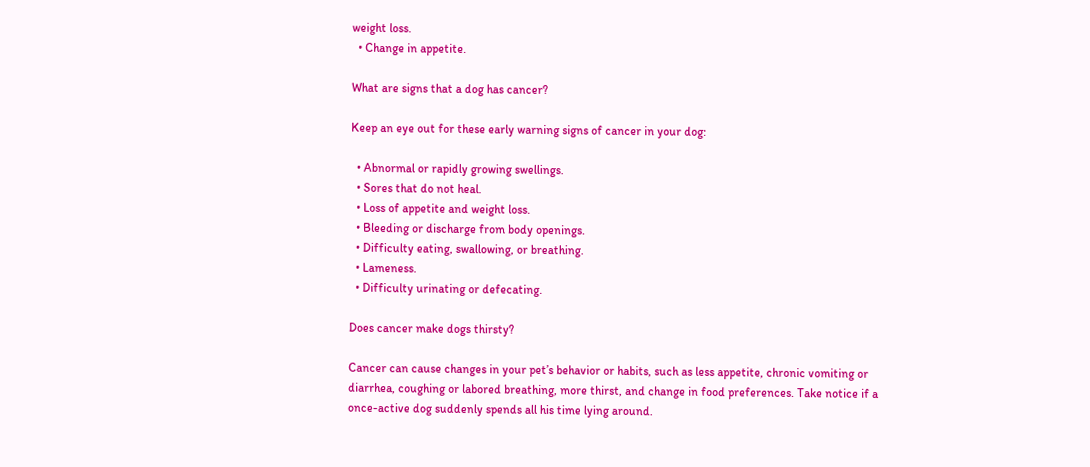weight loss.
  • Change in appetite.

What are signs that a dog has cancer?

Keep an eye out for these early warning signs of cancer in your dog:

  • Abnormal or rapidly growing swellings.
  • Sores that do not heal.
  • Loss of appetite and weight loss.
  • Bleeding or discharge from body openings.
  • Difficulty eating, swallowing, or breathing.
  • Lameness.
  • Difficulty urinating or defecating.

Does cancer make dogs thirsty?

Cancer can cause changes in your pet’s behavior or habits, such as less appetite, chronic vomiting or diarrhea, coughing or labored breathing, more thirst, and change in food preferences. Take notice if a once-active dog suddenly spends all his time lying around.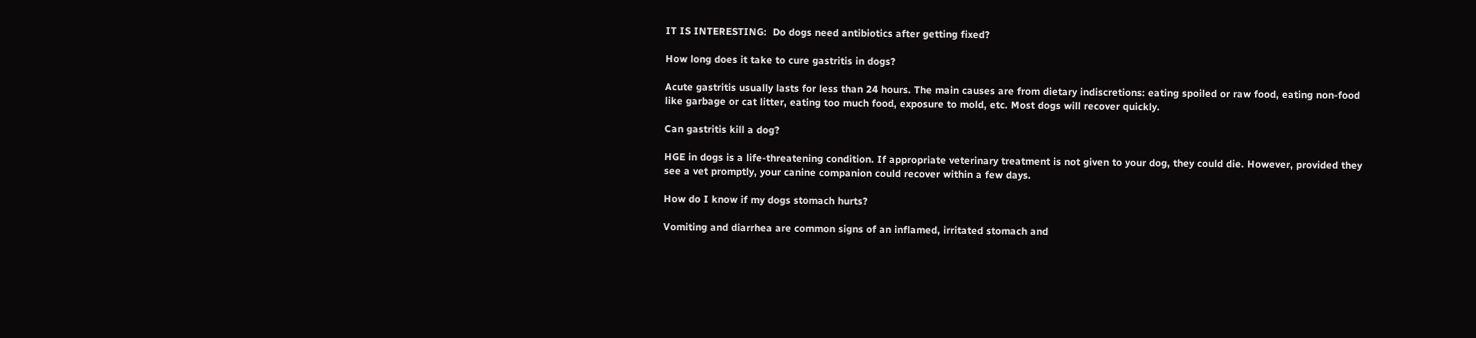IT IS INTERESTING:  Do dogs need antibiotics after getting fixed?

How long does it take to cure gastritis in dogs?

Acute gastritis usually lasts for less than 24 hours. The main causes are from dietary indiscretions: eating spoiled or raw food, eating non-food like garbage or cat litter, eating too much food, exposure to mold, etc. Most dogs will recover quickly.

Can gastritis kill a dog?

HGE in dogs is a life-threatening condition. If appropriate veterinary treatment is not given to your dog, they could die. However, provided they see a vet promptly, your canine companion could recover within a few days.

How do I know if my dogs stomach hurts?

Vomiting and diarrhea are common signs of an inflamed, irritated stomach and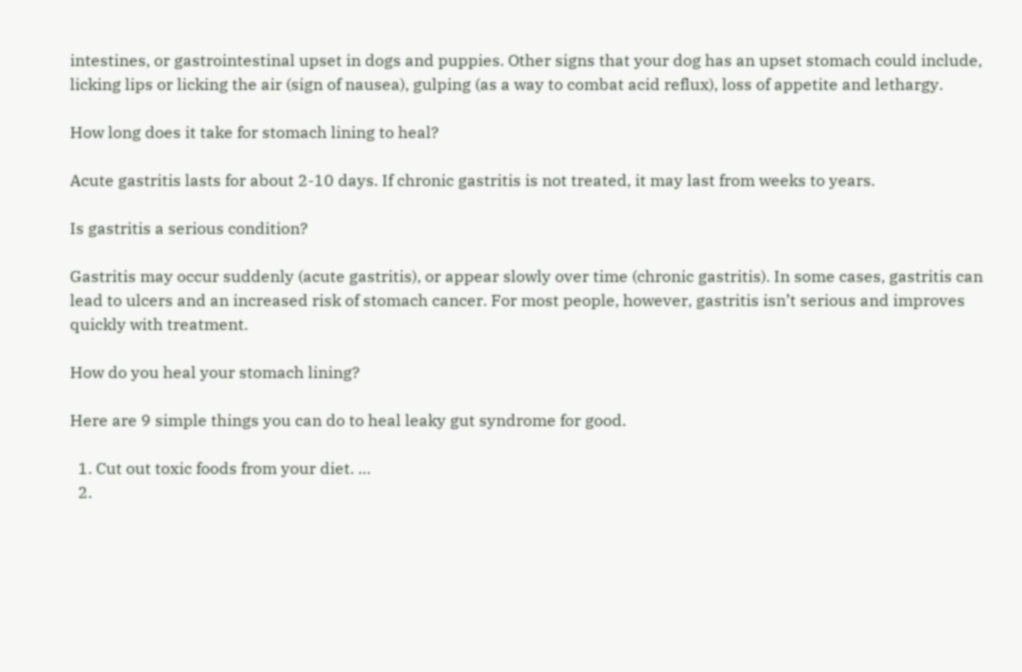intestines, or gastrointestinal upset in dogs and puppies. Other signs that your dog has an upset stomach could include, licking lips or licking the air (sign of nausea), gulping (as a way to combat acid reflux), loss of appetite and lethargy.

How long does it take for stomach lining to heal?

Acute gastritis lasts for about 2-10 days. If chronic gastritis is not treated, it may last from weeks to years.

Is gastritis a serious condition?

Gastritis may occur suddenly (acute gastritis), or appear slowly over time (chronic gastritis). In some cases, gastritis can lead to ulcers and an increased risk of stomach cancer. For most people, however, gastritis isn’t serious and improves quickly with treatment.

How do you heal your stomach lining?

Here are 9 simple things you can do to heal leaky gut syndrome for good.

  1. Cut out toxic foods from your diet. …
  2.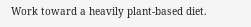Work toward a heavily plant-based diet.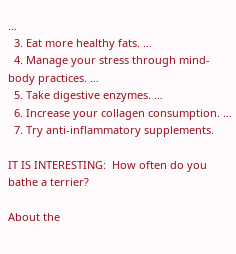…
  3. Eat more healthy fats. …
  4. Manage your stress through mind-body practices. …
  5. Take digestive enzymes. …
  6. Increase your collagen consumption. …
  7. Try anti-inflammatory supplements.

IT IS INTERESTING:  How often do you bathe a terrier?

About the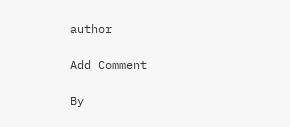author

Add Comment

By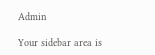Admin

Your sidebar area is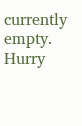currently empty. Hurry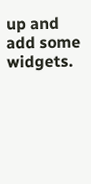up and add some widgets.